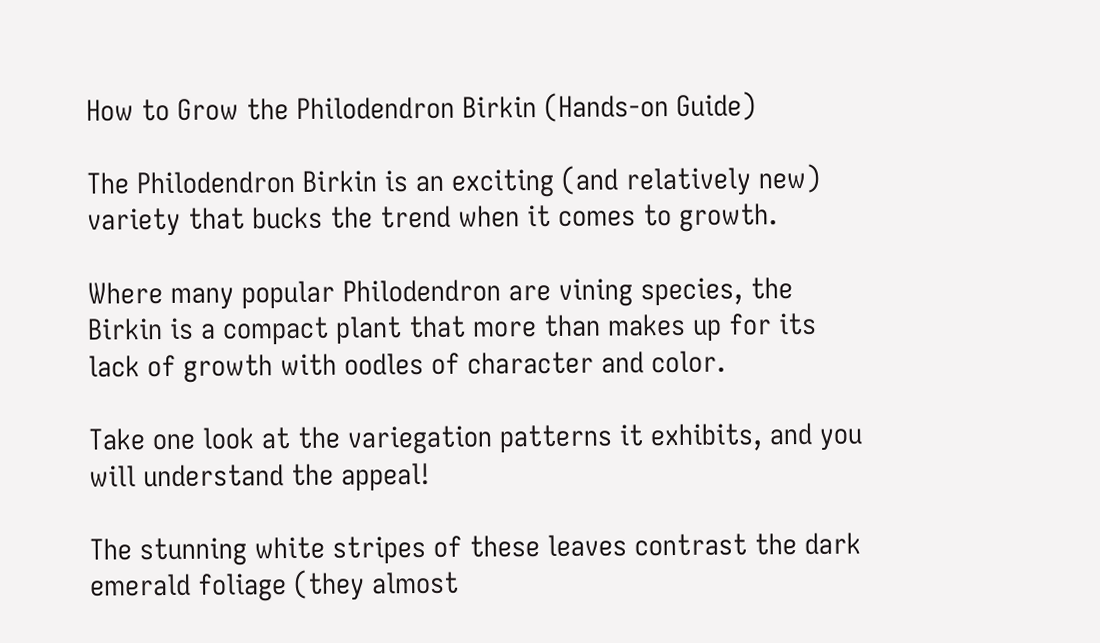How to Grow the Philodendron Birkin (Hands-on Guide)

The Philodendron Birkin is an exciting (and relatively new) variety that bucks the trend when it comes to growth.

Where many popular Philodendron are vining species, the Birkin is a compact plant that more than makes up for its lack of growth with oodles of character and color.

Take one look at the variegation patterns it exhibits, and you will understand the appeal!

The stunning white stripes of these leaves contrast the dark emerald foliage (they almost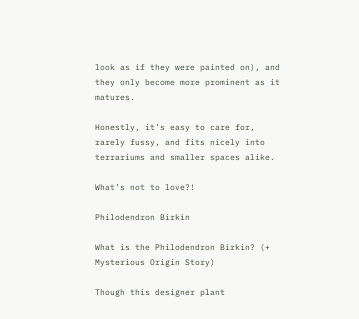look as if they were painted on), and they only become more prominent as it matures.

Honestly, it’s easy to care for, rarely fussy, and fits nicely into terrariums and smaller spaces alike.

What’s not to love?!

Philodendron Birkin

What is the Philodendron Birkin? (+ Mysterious Origin Story)

Though this designer plant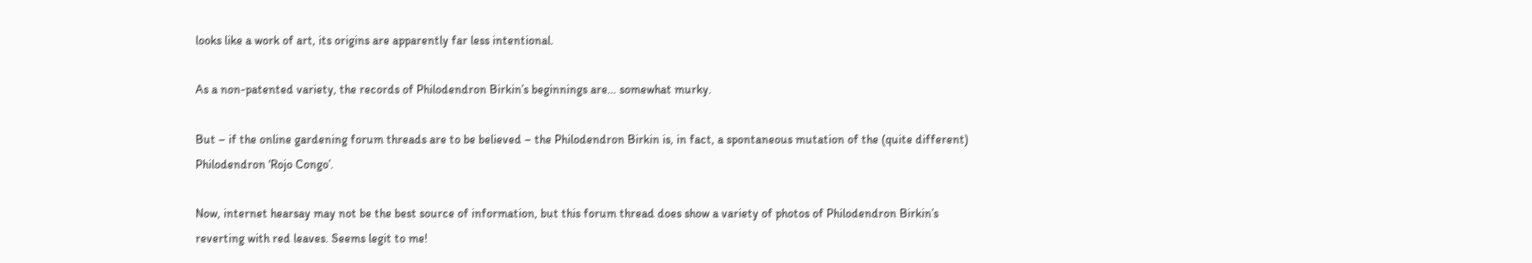looks like a work of art, its origins are apparently far less intentional.

As a non-patented variety, the records of Philodendron Birkin’s beginnings are… somewhat murky.

But – if the online gardening forum threads are to be believed – the Philodendron Birkin is, in fact, a spontaneous mutation of the (quite different) Philodendron ‘Rojo Congo’.

Now, internet hearsay may not be the best source of information, but this forum thread does show a variety of photos of Philodendron Birkin’s reverting with red leaves. Seems legit to me!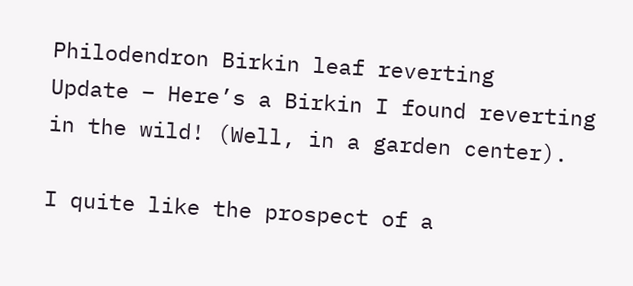Philodendron Birkin leaf reverting
Update – Here’s a Birkin I found reverting in the wild! (Well, in a garden center).

I quite like the prospect of a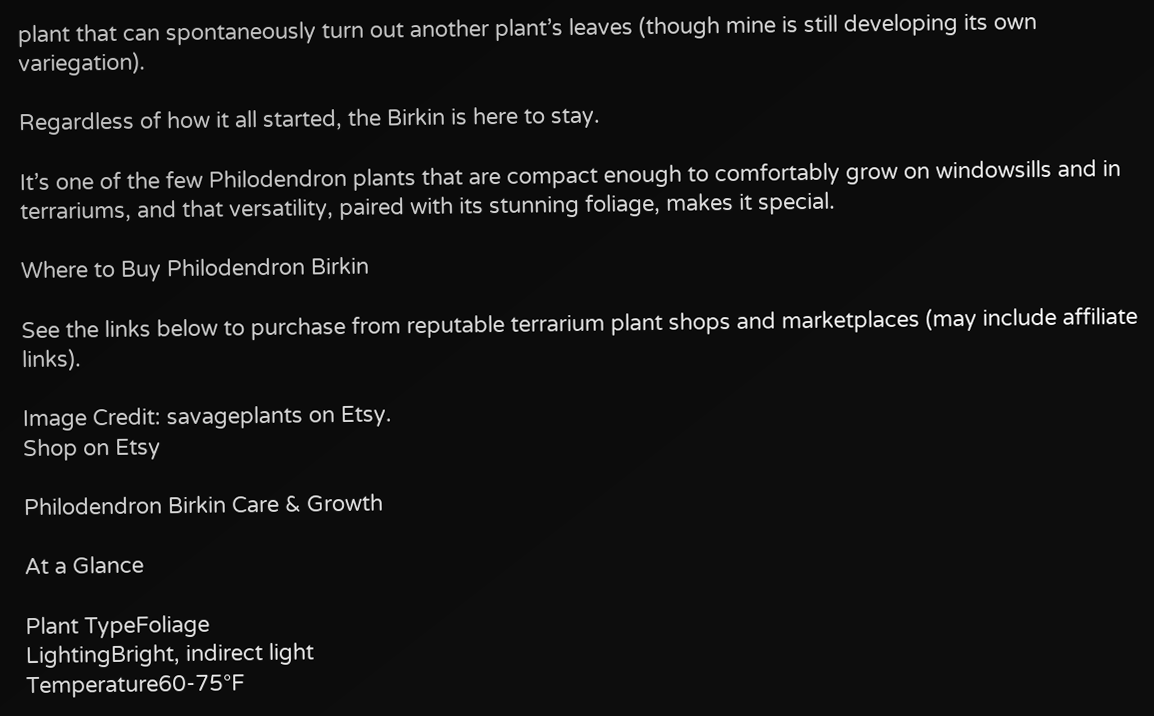plant that can spontaneously turn out another plant’s leaves (though mine is still developing its own variegation).

Regardless of how it all started, the Birkin is here to stay.

It’s one of the few Philodendron plants that are compact enough to comfortably grow on windowsills and in terrariums, and that versatility, paired with its stunning foliage, makes it special.

Where to Buy Philodendron Birkin

See the links below to purchase from reputable terrarium plant shops and marketplaces (may include affiliate links).

Image Credit: savageplants on Etsy.
Shop on Etsy

Philodendron Birkin Care & Growth

At a Glance

Plant TypeFoliage
LightingBright, indirect light
Temperature60-75°F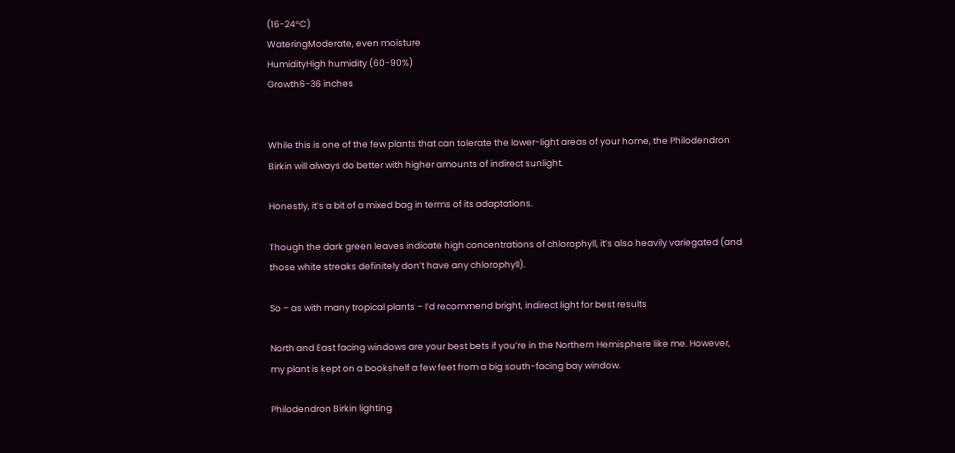(16-24°C)
WateringModerate, even moisture
HumidityHigh humidity (60-90%)
Growth6-36 inches


While this is one of the few plants that can tolerate the lower-light areas of your home, the Philodendron Birkin will always do better with higher amounts of indirect sunlight.

Honestly, it’s a bit of a mixed bag in terms of its adaptations.

Though the dark green leaves indicate high concentrations of chlorophyll, it’s also heavily variegated (and those white streaks definitely don’t have any chlorophyll).

So – as with many tropical plants – I’d recommend bright, indirect light for best results

North and East facing windows are your best bets if you’re in the Northern Hemisphere like me. However, my plant is kept on a bookshelf a few feet from a big south-facing bay window.

Philodendron Birkin lighting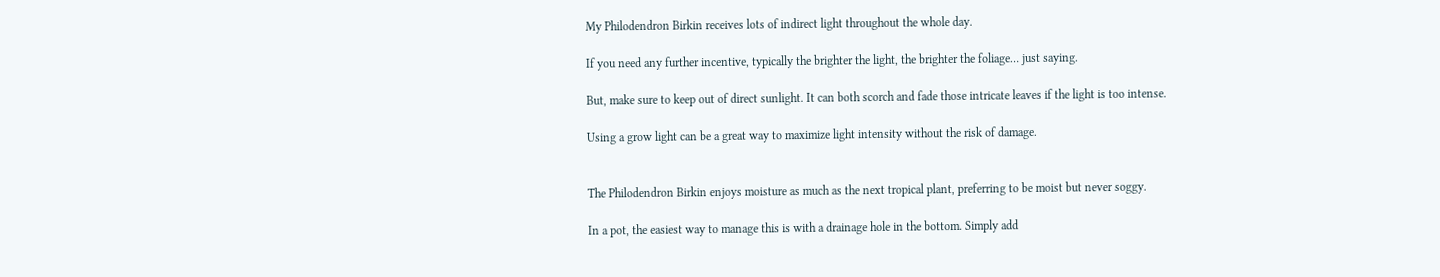My Philodendron Birkin receives lots of indirect light throughout the whole day.

If you need any further incentive, typically the brighter the light, the brighter the foliage… just saying.

But, make sure to keep out of direct sunlight. It can both scorch and fade those intricate leaves if the light is too intense.

Using a grow light can be a great way to maximize light intensity without the risk of damage.


The Philodendron Birkin enjoys moisture as much as the next tropical plant, preferring to be moist but never soggy.

In a pot, the easiest way to manage this is with a drainage hole in the bottom. Simply add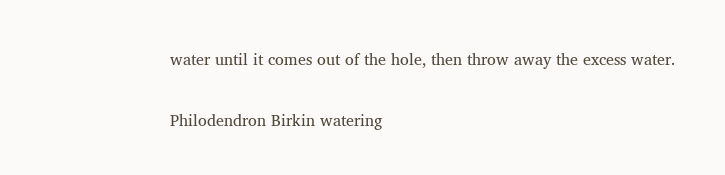water until it comes out of the hole, then throw away the excess water.

Philodendron Birkin watering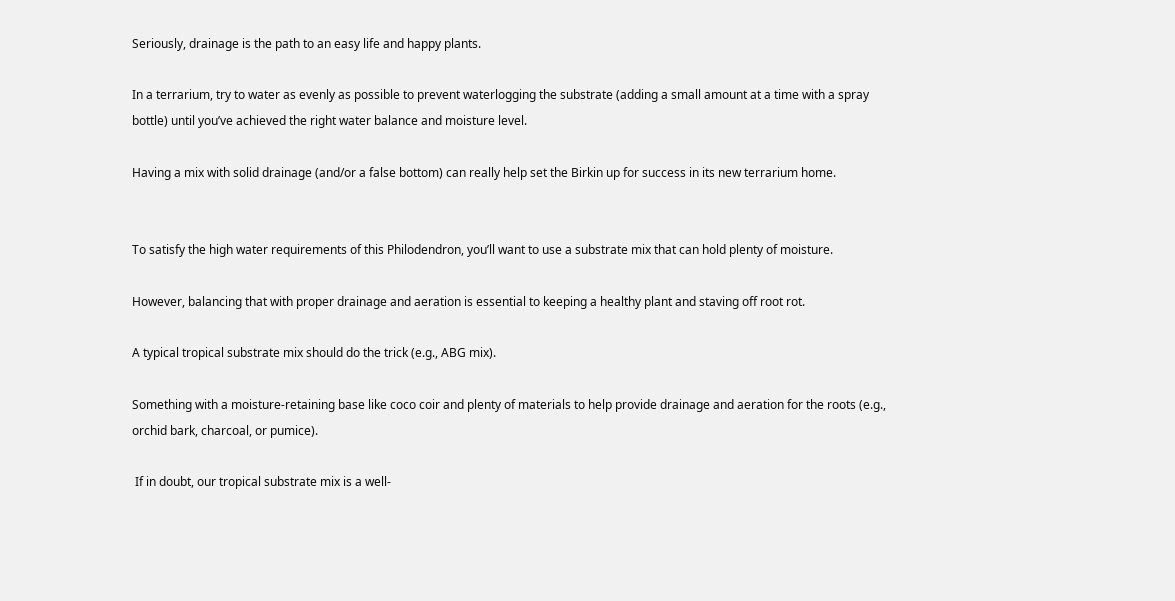Seriously, drainage is the path to an easy life and happy plants.

In a terrarium, try to water as evenly as possible to prevent waterlogging the substrate (adding a small amount at a time with a spray bottle) until you’ve achieved the right water balance and moisture level.

Having a mix with solid drainage (and/or a false bottom) can really help set the Birkin up for success in its new terrarium home.


To satisfy the high water requirements of this Philodendron, you’ll want to use a substrate mix that can hold plenty of moisture.

However, balancing that with proper drainage and aeration is essential to keeping a healthy plant and staving off root rot.

A typical tropical substrate mix should do the trick (e.g., ABG mix).

Something with a moisture-retaining base like coco coir and plenty of materials to help provide drainage and aeration for the roots (e.g., orchid bark, charcoal, or pumice).

 If in doubt, our tropical substrate mix is a well-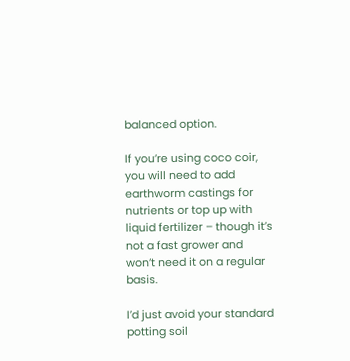balanced option.

If you’re using coco coir, you will need to add earthworm castings for nutrients or top up with liquid fertilizer – though it’s not a fast grower and won’t need it on a regular basis.

I’d just avoid your standard potting soil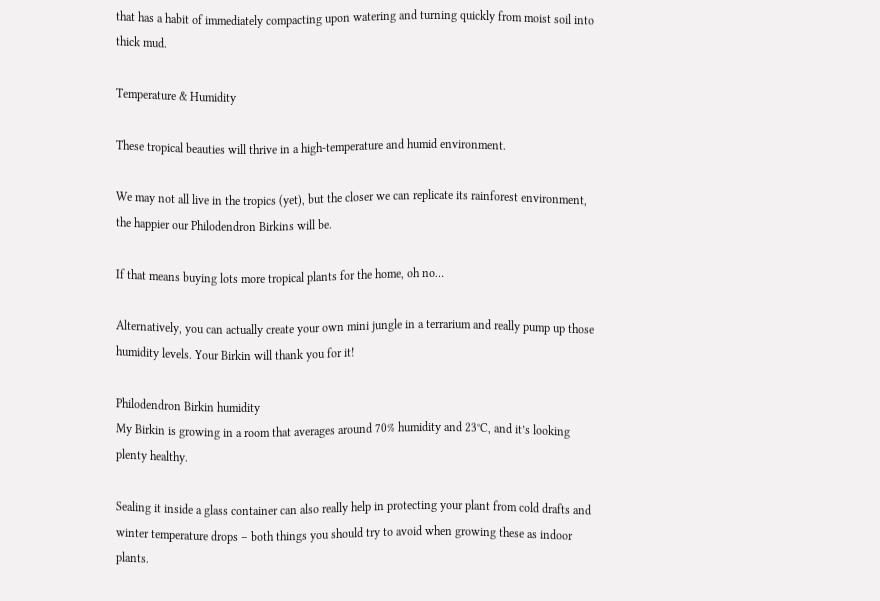that has a habit of immediately compacting upon watering and turning quickly from moist soil into thick mud.

Temperature & Humidity

These tropical beauties will thrive in a high-temperature and humid environment.

We may not all live in the tropics (yet), but the closer we can replicate its rainforest environment, the happier our Philodendron Birkins will be.

If that means buying lots more tropical plants for the home, oh no…

Alternatively, you can actually create your own mini jungle in a terrarium and really pump up those humidity levels. Your Birkin will thank you for it!

Philodendron Birkin humidity
My Birkin is growing in a room that averages around 70% humidity and 23°C, and it’s looking plenty healthy.

Sealing it inside a glass container can also really help in protecting your plant from cold drafts and winter temperature drops – both things you should try to avoid when growing these as indoor plants.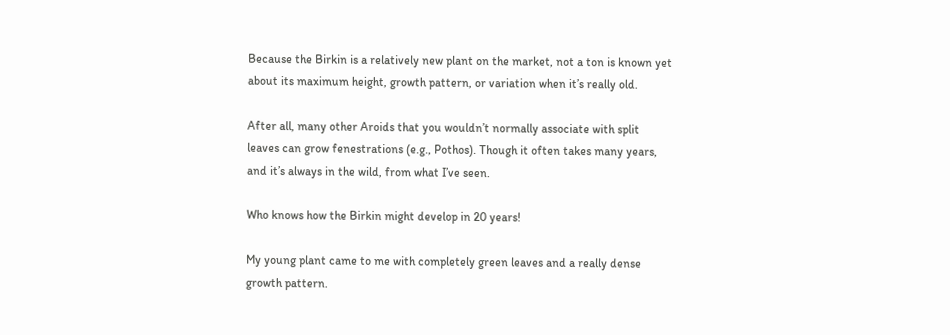Because the Birkin is a relatively new plant on the market, not a ton is known yet about its maximum height, growth pattern, or variation when it’s really old.

After all, many other Aroids that you wouldn’t normally associate with split leaves can grow fenestrations (e.g., Pothos). Though it often takes many years, and it’s always in the wild, from what I’ve seen.

Who knows how the Birkin might develop in 20 years!

My young plant came to me with completely green leaves and a really dense growth pattern.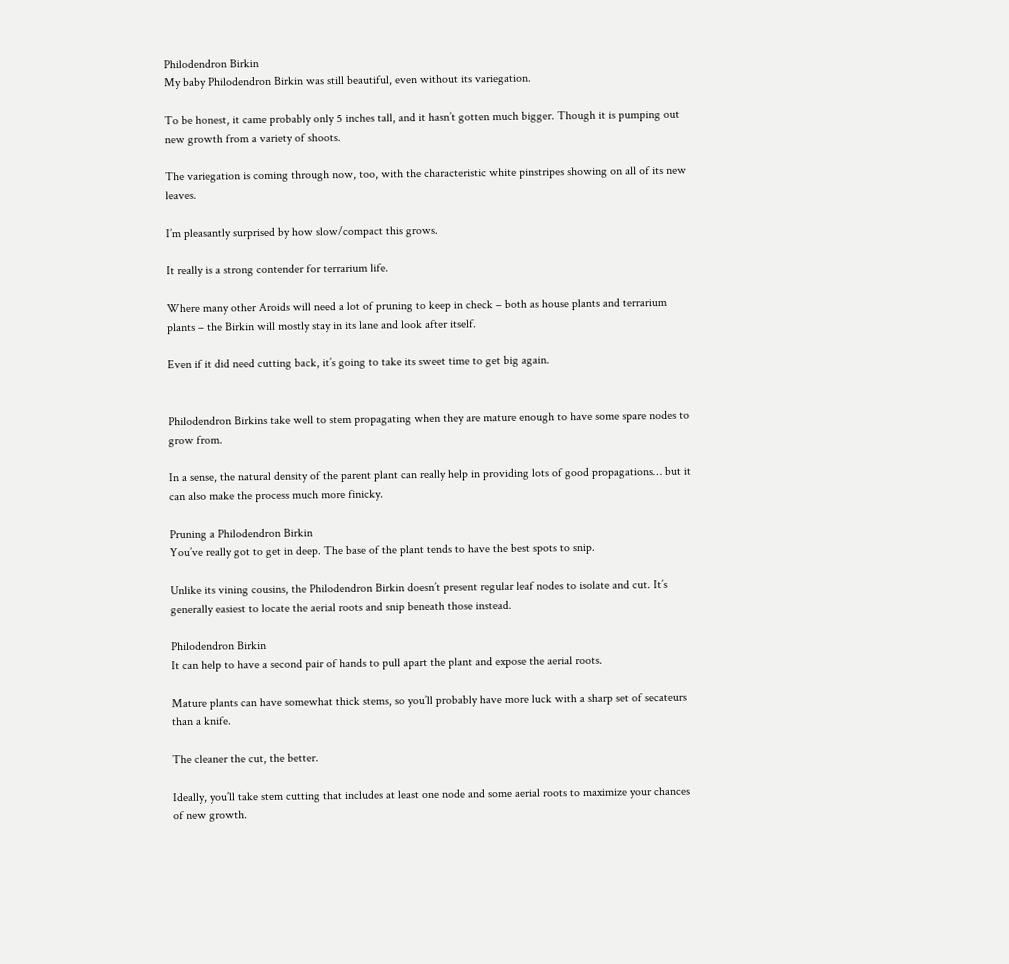Philodendron Birkin
My baby Philodendron Birkin was still beautiful, even without its variegation.

To be honest, it came probably only 5 inches tall, and it hasn’t gotten much bigger. Though it is pumping out new growth from a variety of shoots.

The variegation is coming through now, too, with the characteristic white pinstripes showing on all of its new leaves.

I’m pleasantly surprised by how slow/compact this grows.

It really is a strong contender for terrarium life.

Where many other Aroids will need a lot of pruning to keep in check – both as house plants and terrarium plants – the Birkin will mostly stay in its lane and look after itself.

Even if it did need cutting back, it’s going to take its sweet time to get big again.


Philodendron Birkins take well to stem propagating when they are mature enough to have some spare nodes to grow from.

In a sense, the natural density of the parent plant can really help in providing lots of good propagations… but it can also make the process much more finicky.

Pruning a Philodendron Birkin
You’ve really got to get in deep. The base of the plant tends to have the best spots to snip.

Unlike its vining cousins, the Philodendron Birkin doesn’t present regular leaf nodes to isolate and cut. It’s generally easiest to locate the aerial roots and snip beneath those instead.

Philodendron Birkin
It can help to have a second pair of hands to pull apart the plant and expose the aerial roots.

Mature plants can have somewhat thick stems, so you’ll probably have more luck with a sharp set of secateurs than a knife.

The cleaner the cut, the better.

Ideally, you’ll take stem cutting that includes at least one node and some aerial roots to maximize your chances of new growth.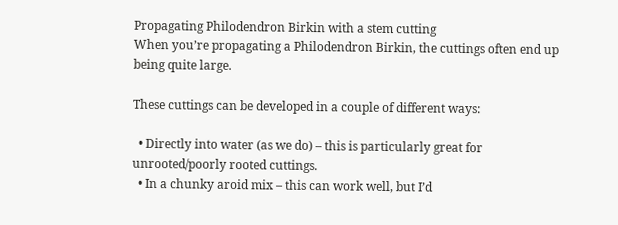Propagating Philodendron Birkin with a stem cutting
When you’re propagating a Philodendron Birkin, the cuttings often end up being quite large.

These cuttings can be developed in a couple of different ways:

  • Directly into water (as we do) – this is particularly great for unrooted/poorly rooted cuttings.
  • In a chunky aroid mix – this can work well, but I’d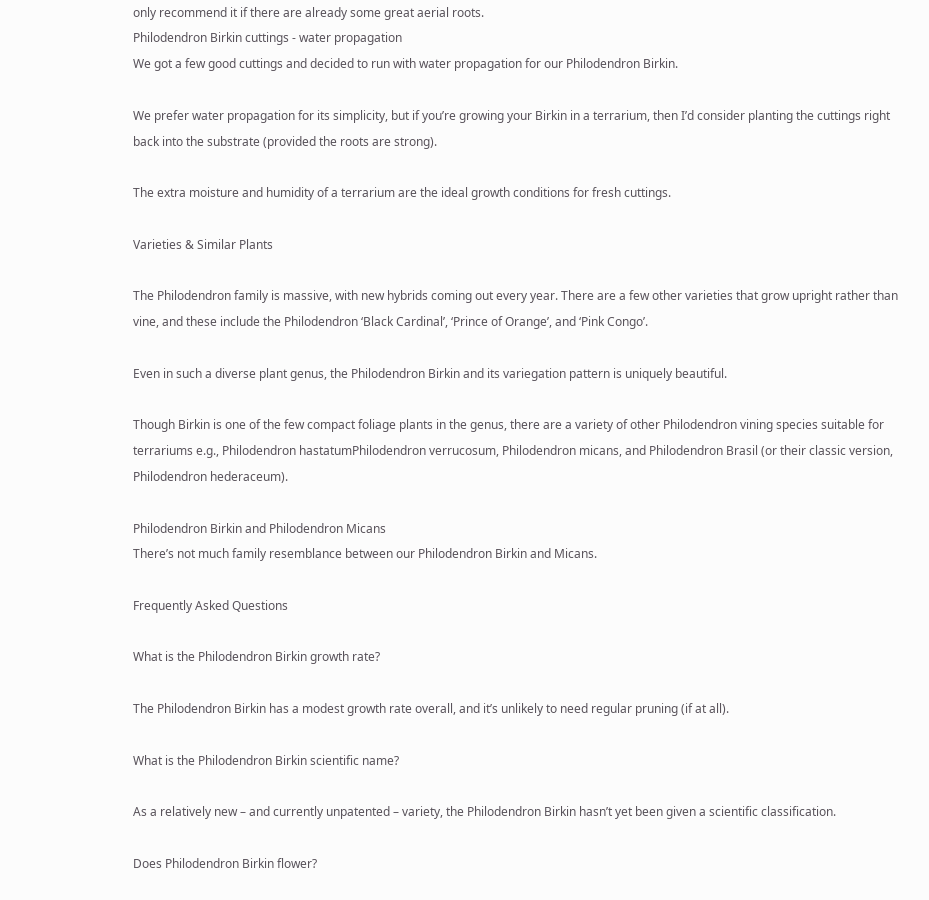only recommend it if there are already some great aerial roots.
Philodendron Birkin cuttings - water propagation
We got a few good cuttings and decided to run with water propagation for our Philodendron Birkin.

We prefer water propagation for its simplicity, but if you’re growing your Birkin in a terrarium, then I’d consider planting the cuttings right back into the substrate (provided the roots are strong).

The extra moisture and humidity of a terrarium are the ideal growth conditions for fresh cuttings.

Varieties & Similar Plants

The Philodendron family is massive, with new hybrids coming out every year. There are a few other varieties that grow upright rather than vine, and these include the Philodendron ‘Black Cardinal’, ‘Prince of Orange’, and ‘Pink Congo’.

Even in such a diverse plant genus, the Philodendron Birkin and its variegation pattern is uniquely beautiful.

Though Birkin is one of the few compact foliage plants in the genus, there are a variety of other Philodendron vining species suitable for terrariums e.g., Philodendron hastatumPhilodendron verrucosum, Philodendron micans, and Philodendron Brasil (or their classic version, Philodendron hederaceum).

Philodendron Birkin and Philodendron Micans
There’s not much family resemblance between our Philodendron Birkin and Micans.

Frequently Asked Questions

What is the Philodendron Birkin growth rate?

The Philodendron Birkin has a modest growth rate overall, and it’s unlikely to need regular pruning (if at all).

What is the Philodendron Birkin scientific name?

As a relatively new – and currently unpatented – variety, the Philodendron Birkin hasn’t yet been given a scientific classification.

Does Philodendron Birkin flower?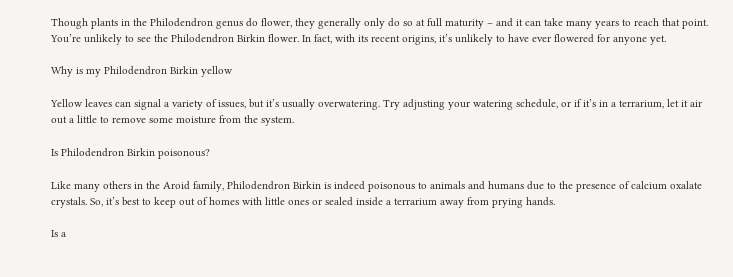Though plants in the Philodendron genus do flower, they generally only do so at full maturity – and it can take many years to reach that point. You’re unlikely to see the Philodendron Birkin flower. In fact, with its recent origins, it’s unlikely to have ever flowered for anyone yet.

Why is my Philodendron Birkin yellow

Yellow leaves can signal a variety of issues, but it’s usually overwatering. Try adjusting your watering schedule, or if it’s in a terrarium, let it air out a little to remove some moisture from the system.

Is Philodendron Birkin poisonous?

Like many others in the Aroid family, Philodendron Birkin is indeed poisonous to animals and humans due to the presence of calcium oxalate crystals. So, it’s best to keep out of homes with little ones or sealed inside a terrarium away from prying hands.

Is a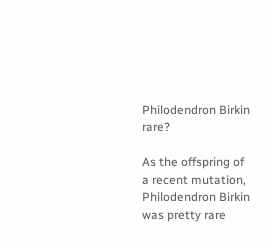Philodendron Birkin rare?

As the offspring of a recent mutation, Philodendron Birkin was pretty rare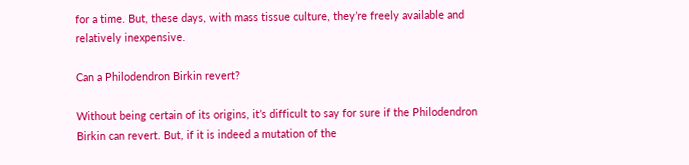for a time. But, these days, with mass tissue culture, they’re freely available and relatively inexpensive.

Can a Philodendron Birkin revert?

Without being certain of its origins, it’s difficult to say for sure if the Philodendron Birkin can revert. But, if it is indeed a mutation of the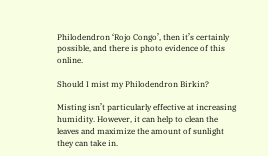Philodendron ‘Rojo Congo’, then it’s certainly possible, and there is photo evidence of this online.

Should I mist my Philodendron Birkin?

Misting isn’t particularly effective at increasing humidity. However, it can help to clean the leaves and maximize the amount of sunlight they can take in.